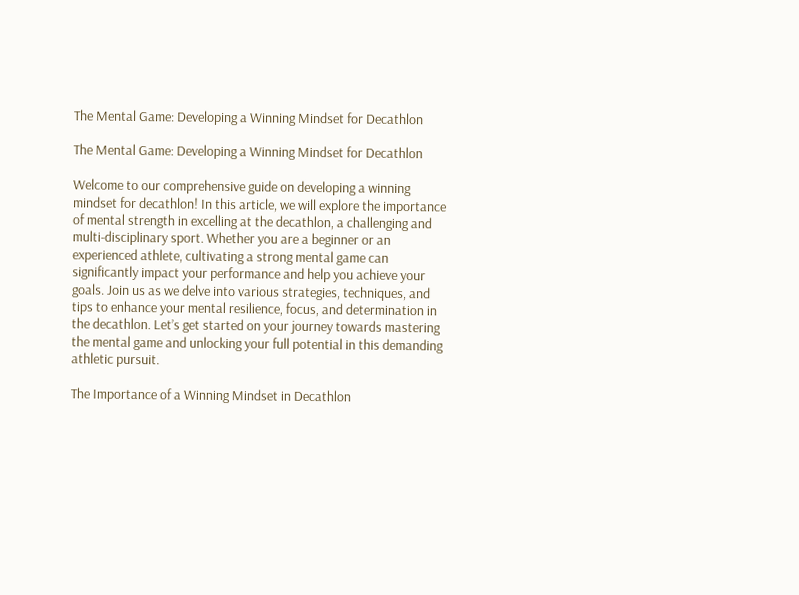The Mental Game: Developing a Winning Mindset for Decathlon

The Mental Game: Developing a Winning Mindset for Decathlon

Welcome to our comprehensive guide on developing a winning mindset for decathlon! In this article, we will explore the importance of mental strength in excelling at the decathlon, a challenging and multi-disciplinary sport. Whether you are a beginner or an experienced athlete, cultivating a strong mental game can significantly impact your performance and help you achieve your goals. Join us as we delve into various strategies, techniques, and tips to enhance your mental resilience, focus, and determination in the decathlon. Let’s get started on your journey towards mastering the mental game and unlocking your full potential in this demanding athletic pursuit.

The Importance of a Winning Mindset in Decathlon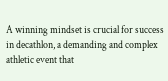A winning mindset is crucial for success in decathlon, a demanding and complex athletic event that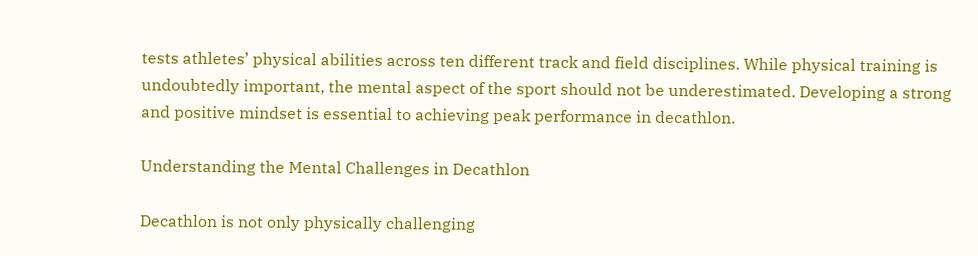tests athletes’ physical abilities across ten different track and field disciplines. While physical training is undoubtedly important, the mental aspect of the sport should not be underestimated. Developing a strong and positive mindset is essential to achieving peak performance in decathlon.

Understanding the Mental Challenges in Decathlon

Decathlon is not only physically challenging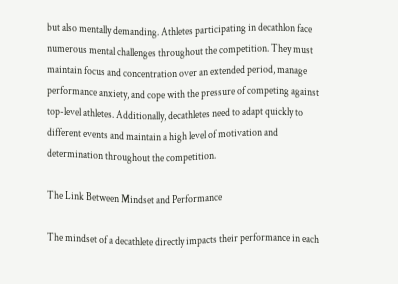but also mentally demanding. Athletes participating in decathlon face numerous mental challenges throughout the competition. They must maintain focus and concentration over an extended period, manage performance anxiety, and cope with the pressure of competing against top-level athletes. Additionally, decathletes need to adapt quickly to different events and maintain a high level of motivation and determination throughout the competition.

The Link Between Mindset and Performance

The mindset of a decathlete directly impacts their performance in each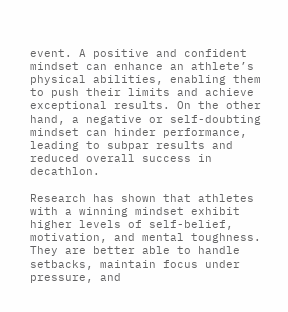event. A positive and confident mindset can enhance an athlete’s physical abilities, enabling them to push their limits and achieve exceptional results. On the other hand, a negative or self-doubting mindset can hinder performance, leading to subpar results and reduced overall success in decathlon.

Research has shown that athletes with a winning mindset exhibit higher levels of self-belief, motivation, and mental toughness. They are better able to handle setbacks, maintain focus under pressure, and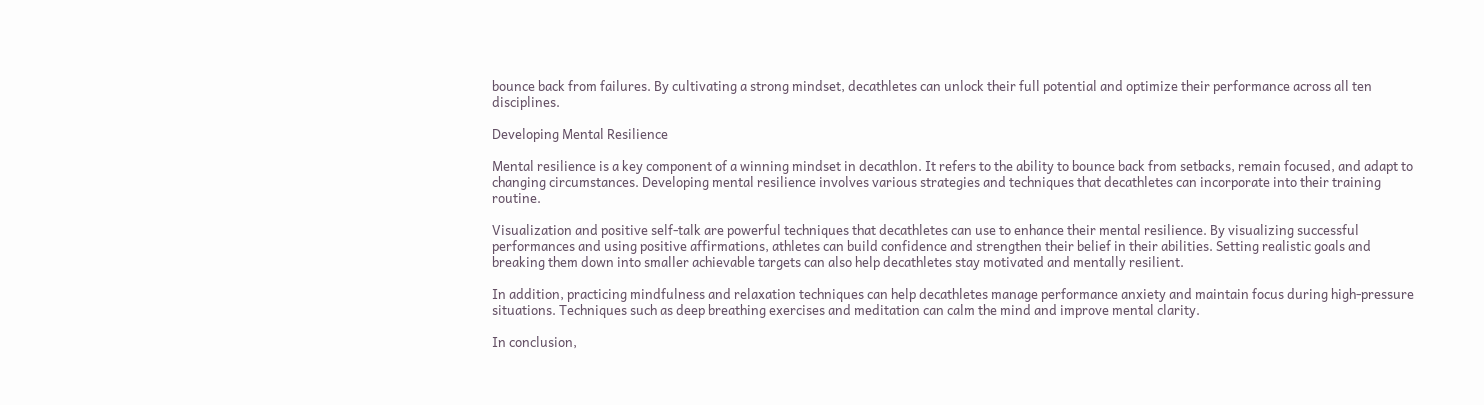bounce back from failures. By cultivating a strong mindset, decathletes can unlock their full potential and optimize their performance across all ten disciplines.

Developing Mental Resilience

Mental resilience is a key component of a winning mindset in decathlon. It refers to the ability to bounce back from setbacks, remain focused, and adapt to changing circumstances. Developing mental resilience involves various strategies and techniques that decathletes can incorporate into their training routine.

Visualization and positive self-talk are powerful techniques that decathletes can use to enhance their mental resilience. By visualizing successful performances and using positive affirmations, athletes can build confidence and strengthen their belief in their abilities. Setting realistic goals and breaking them down into smaller achievable targets can also help decathletes stay motivated and mentally resilient.

In addition, practicing mindfulness and relaxation techniques can help decathletes manage performance anxiety and maintain focus during high-pressure situations. Techniques such as deep breathing exercises and meditation can calm the mind and improve mental clarity.

In conclusion,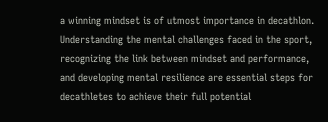a winning mindset is of utmost importance in decathlon. Understanding the mental challenges faced in the sport, recognizing the link between mindset and performance, and developing mental resilience are essential steps for decathletes to achieve their full potential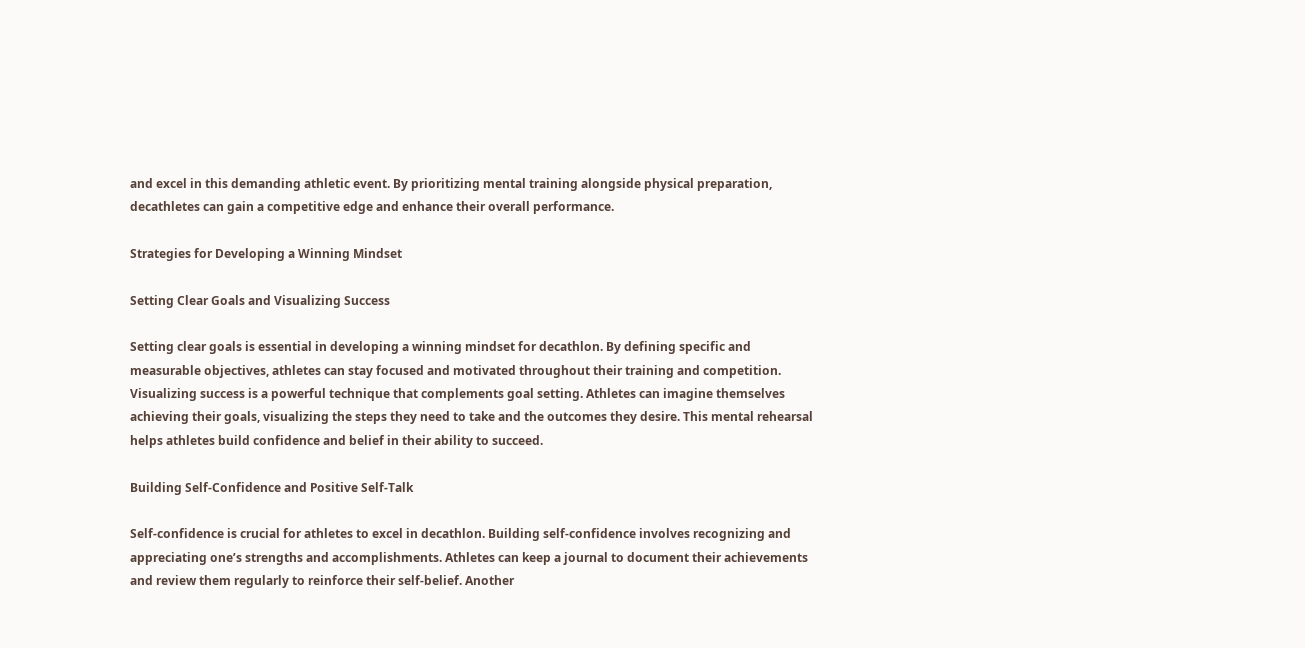and excel in this demanding athletic event. By prioritizing mental training alongside physical preparation, decathletes can gain a competitive edge and enhance their overall performance.

Strategies for Developing a Winning Mindset

Setting Clear Goals and Visualizing Success

Setting clear goals is essential in developing a winning mindset for decathlon. By defining specific and measurable objectives, athletes can stay focused and motivated throughout their training and competition. Visualizing success is a powerful technique that complements goal setting. Athletes can imagine themselves achieving their goals, visualizing the steps they need to take and the outcomes they desire. This mental rehearsal helps athletes build confidence and belief in their ability to succeed.

Building Self-Confidence and Positive Self-Talk

Self-confidence is crucial for athletes to excel in decathlon. Building self-confidence involves recognizing and appreciating one’s strengths and accomplishments. Athletes can keep a journal to document their achievements and review them regularly to reinforce their self-belief. Another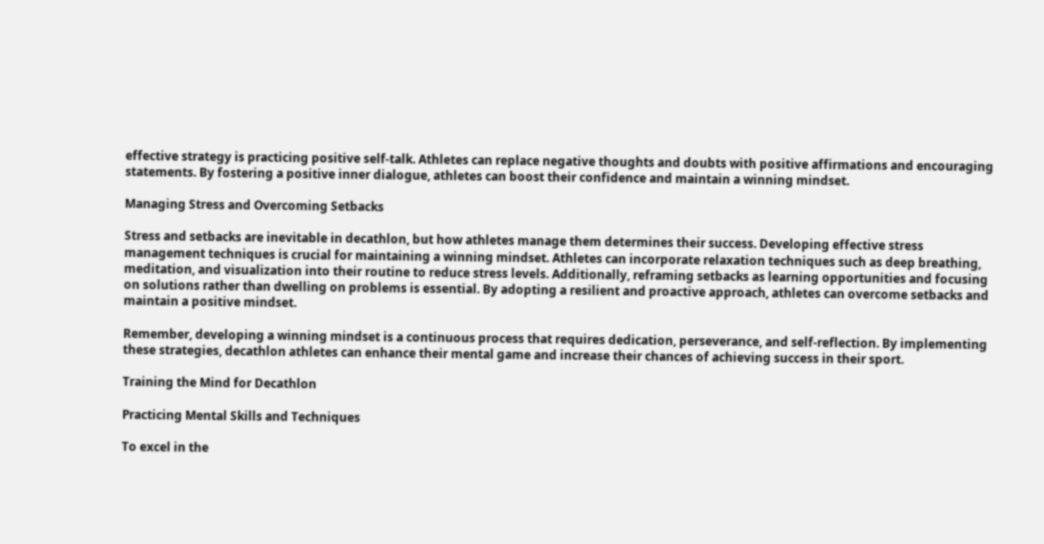effective strategy is practicing positive self-talk. Athletes can replace negative thoughts and doubts with positive affirmations and encouraging statements. By fostering a positive inner dialogue, athletes can boost their confidence and maintain a winning mindset.

Managing Stress and Overcoming Setbacks

Stress and setbacks are inevitable in decathlon, but how athletes manage them determines their success. Developing effective stress management techniques is crucial for maintaining a winning mindset. Athletes can incorporate relaxation techniques such as deep breathing, meditation, and visualization into their routine to reduce stress levels. Additionally, reframing setbacks as learning opportunities and focusing on solutions rather than dwelling on problems is essential. By adopting a resilient and proactive approach, athletes can overcome setbacks and maintain a positive mindset.

Remember, developing a winning mindset is a continuous process that requires dedication, perseverance, and self-reflection. By implementing these strategies, decathlon athletes can enhance their mental game and increase their chances of achieving success in their sport.

Training the Mind for Decathlon

Practicing Mental Skills and Techniques

To excel in the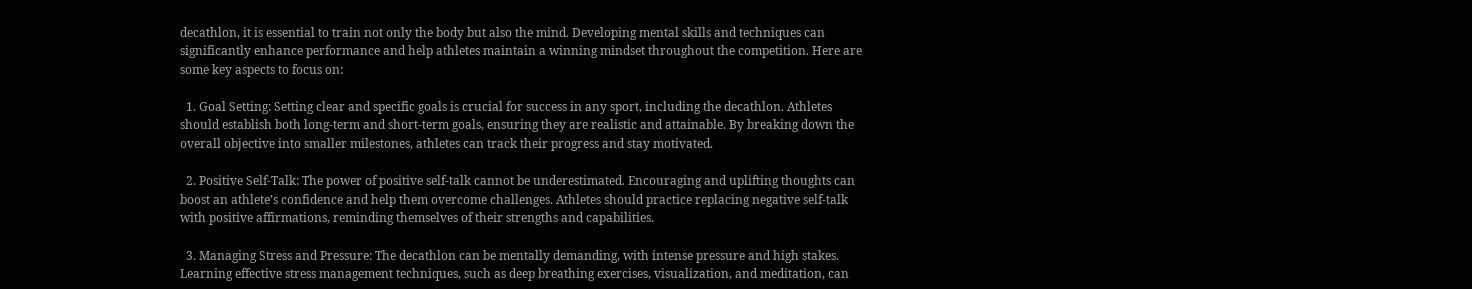decathlon, it is essential to train not only the body but also the mind. Developing mental skills and techniques can significantly enhance performance and help athletes maintain a winning mindset throughout the competition. Here are some key aspects to focus on:

  1. Goal Setting: Setting clear and specific goals is crucial for success in any sport, including the decathlon. Athletes should establish both long-term and short-term goals, ensuring they are realistic and attainable. By breaking down the overall objective into smaller milestones, athletes can track their progress and stay motivated.

  2. Positive Self-Talk: The power of positive self-talk cannot be underestimated. Encouraging and uplifting thoughts can boost an athlete’s confidence and help them overcome challenges. Athletes should practice replacing negative self-talk with positive affirmations, reminding themselves of their strengths and capabilities.

  3. Managing Stress and Pressure: The decathlon can be mentally demanding, with intense pressure and high stakes. Learning effective stress management techniques, such as deep breathing exercises, visualization, and meditation, can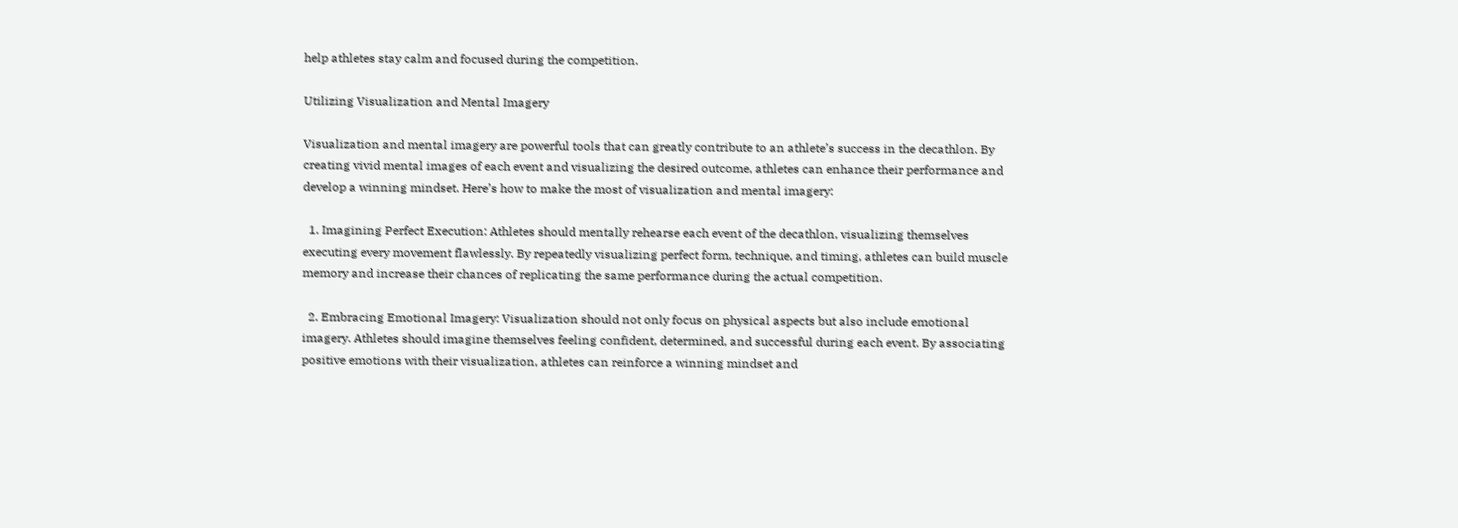help athletes stay calm and focused during the competition.

Utilizing Visualization and Mental Imagery

Visualization and mental imagery are powerful tools that can greatly contribute to an athlete’s success in the decathlon. By creating vivid mental images of each event and visualizing the desired outcome, athletes can enhance their performance and develop a winning mindset. Here’s how to make the most of visualization and mental imagery:

  1. Imagining Perfect Execution: Athletes should mentally rehearse each event of the decathlon, visualizing themselves executing every movement flawlessly. By repeatedly visualizing perfect form, technique, and timing, athletes can build muscle memory and increase their chances of replicating the same performance during the actual competition.

  2. Embracing Emotional Imagery: Visualization should not only focus on physical aspects but also include emotional imagery. Athletes should imagine themselves feeling confident, determined, and successful during each event. By associating positive emotions with their visualization, athletes can reinforce a winning mindset and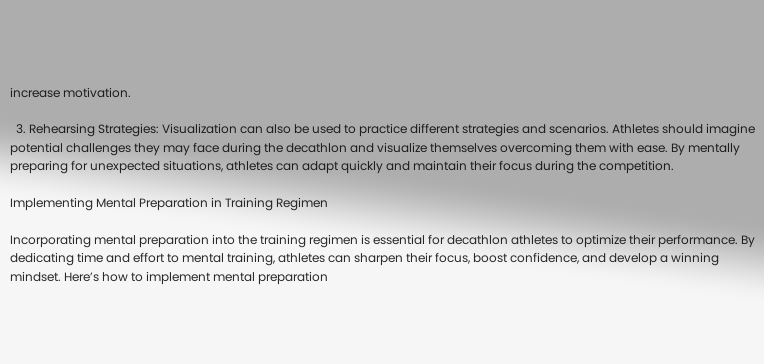increase motivation.

  3. Rehearsing Strategies: Visualization can also be used to practice different strategies and scenarios. Athletes should imagine potential challenges they may face during the decathlon and visualize themselves overcoming them with ease. By mentally preparing for unexpected situations, athletes can adapt quickly and maintain their focus during the competition.

Implementing Mental Preparation in Training Regimen

Incorporating mental preparation into the training regimen is essential for decathlon athletes to optimize their performance. By dedicating time and effort to mental training, athletes can sharpen their focus, boost confidence, and develop a winning mindset. Here’s how to implement mental preparation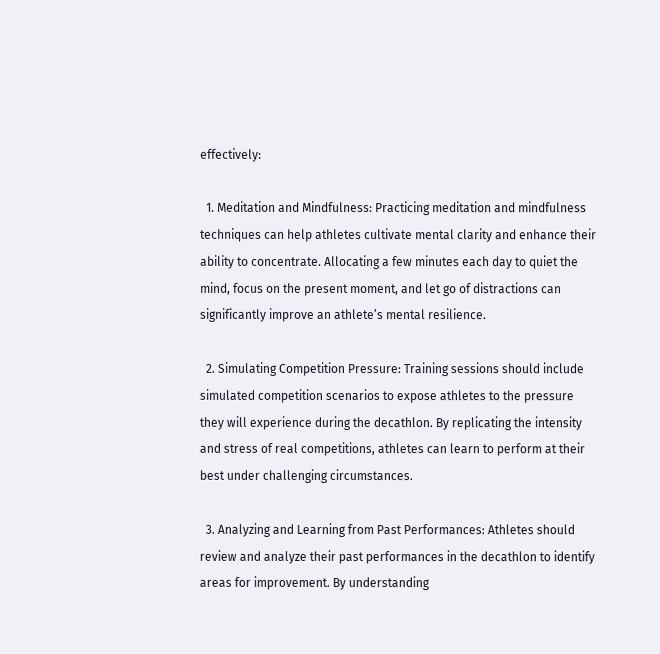effectively:

  1. Meditation and Mindfulness: Practicing meditation and mindfulness techniques can help athletes cultivate mental clarity and enhance their ability to concentrate. Allocating a few minutes each day to quiet the mind, focus on the present moment, and let go of distractions can significantly improve an athlete’s mental resilience.

  2. Simulating Competition Pressure: Training sessions should include simulated competition scenarios to expose athletes to the pressure they will experience during the decathlon. By replicating the intensity and stress of real competitions, athletes can learn to perform at their best under challenging circumstances.

  3. Analyzing and Learning from Past Performances: Athletes should review and analyze their past performances in the decathlon to identify areas for improvement. By understanding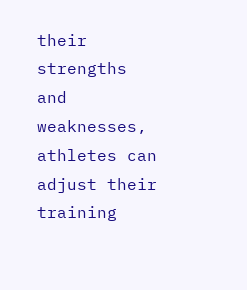their strengths and weaknesses, athletes can adjust their training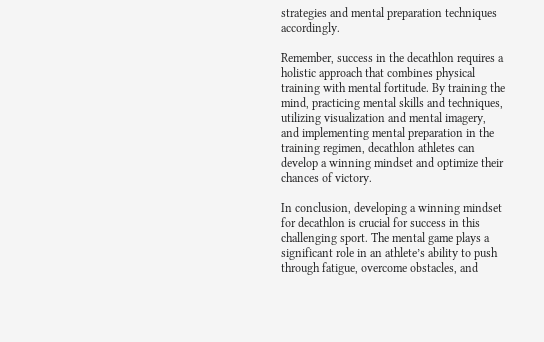strategies and mental preparation techniques accordingly.

Remember, success in the decathlon requires a holistic approach that combines physical training with mental fortitude. By training the mind, practicing mental skills and techniques, utilizing visualization and mental imagery, and implementing mental preparation in the training regimen, decathlon athletes can develop a winning mindset and optimize their chances of victory.

In conclusion, developing a winning mindset for decathlon is crucial for success in this challenging sport. The mental game plays a significant role in an athlete’s ability to push through fatigue, overcome obstacles, and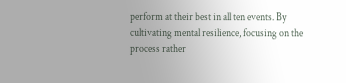perform at their best in all ten events. By cultivating mental resilience, focusing on the process rather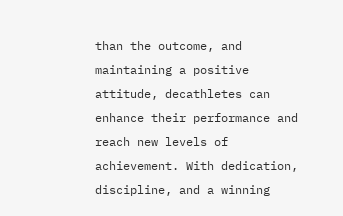than the outcome, and maintaining a positive attitude, decathletes can enhance their performance and reach new levels of achievement. With dedication, discipline, and a winning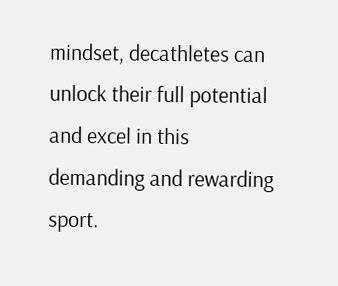mindset, decathletes can unlock their full potential and excel in this demanding and rewarding sport.